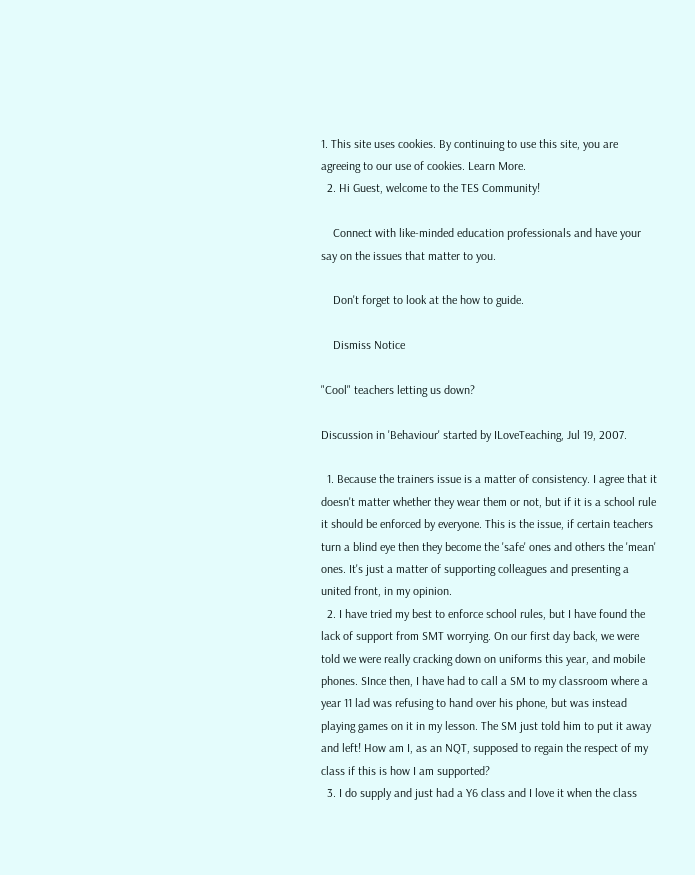1. This site uses cookies. By continuing to use this site, you are agreeing to our use of cookies. Learn More.
  2. Hi Guest, welcome to the TES Community!

    Connect with like-minded education professionals and have your say on the issues that matter to you.

    Don't forget to look at the how to guide.

    Dismiss Notice

"Cool" teachers letting us down?

Discussion in 'Behaviour' started by ILoveTeaching, Jul 19, 2007.

  1. Because the trainers issue is a matter of consistency. I agree that it doesn't matter whether they wear them or not, but if it is a school rule it should be enforced by everyone. This is the issue, if certain teachers turn a blind eye then they become the 'safe' ones and others the 'mean' ones. It's just a matter of supporting colleagues and presenting a united front, in my opinion.
  2. I have tried my best to enforce school rules, but I have found the lack of support from SMT worrying. On our first day back, we were told we were really cracking down on uniforms this year, and mobile phones. SInce then, I have had to call a SM to my classroom where a year 11 lad was refusing to hand over his phone, but was instead playing games on it in my lesson. The SM just told him to put it away and left! How am I, as an NQT, supposed to regain the respect of my class if this is how I am supported?
  3. I do supply and just had a Y6 class and I love it when the class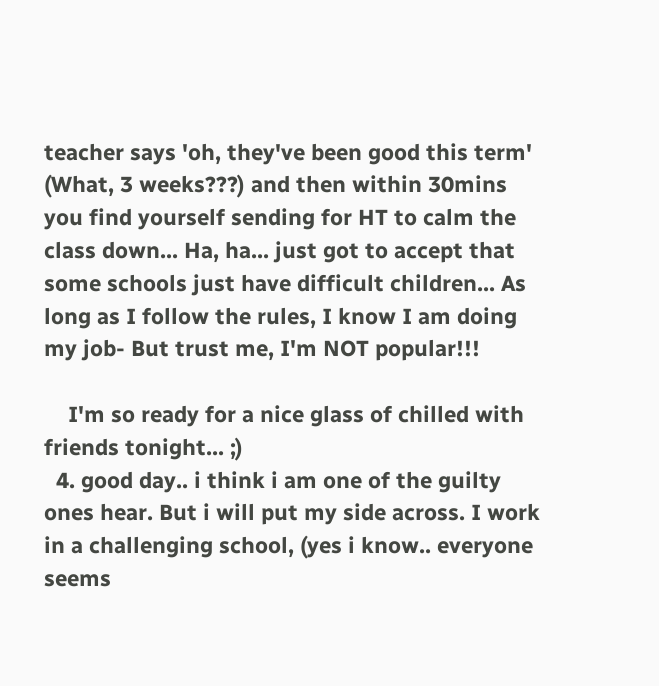teacher says 'oh, they've been good this term' (What, 3 weeks???) and then within 30mins you find yourself sending for HT to calm the class down... Ha, ha... just got to accept that some schools just have difficult children... As long as I follow the rules, I know I am doing my job- But trust me, I'm NOT popular!!!

    I'm so ready for a nice glass of chilled with friends tonight... ;)
  4. good day.. i think i am one of the guilty ones hear. But i will put my side across. I work in a challenging school, (yes i know.. everyone seems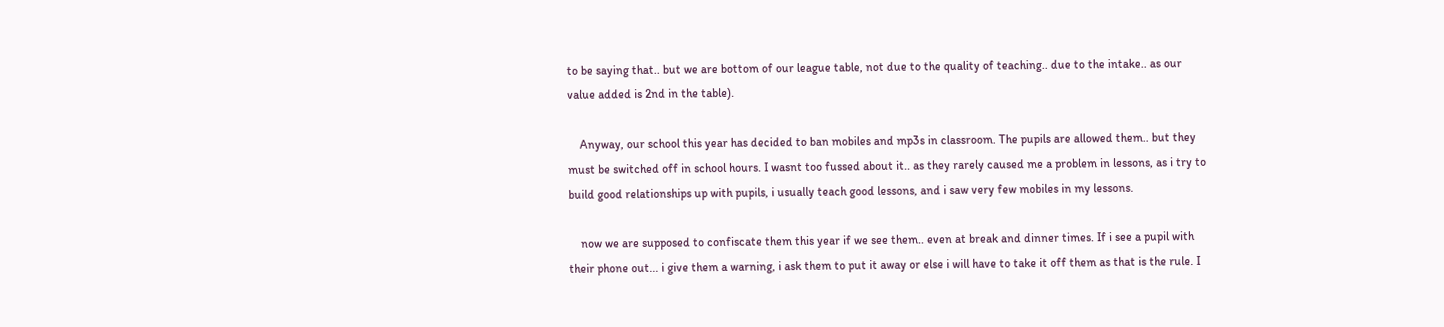to be saying that.. but we are bottom of our league table, not due to the quality of teaching.. due to the intake.. as our value added is 2nd in the table).

    Anyway, our school this year has decided to ban mobiles and mp3s in classroom. The pupils are allowed them.. but they must be switched off in school hours. I wasnt too fussed about it.. as they rarely caused me a problem in lessons, as i try to build good relationships up with pupils, i usually teach good lessons, and i saw very few mobiles in my lessons.

    now we are supposed to confiscate them this year if we see them.. even at break and dinner times. If i see a pupil with their phone out... i give them a warning, i ask them to put it away or else i will have to take it off them as that is the rule. I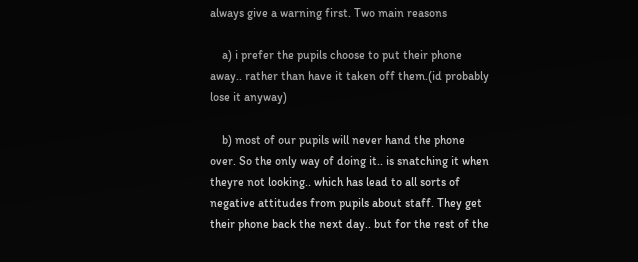always give a warning first. Two main reasons

    a) i prefer the pupils choose to put their phone away.. rather than have it taken off them.(id probably lose it anyway)

    b) most of our pupils will never hand the phone over. So the only way of doing it.. is snatching it when theyre not looking.. which has lead to all sorts of negative attitudes from pupils about staff. They get their phone back the next day.. but for the rest of the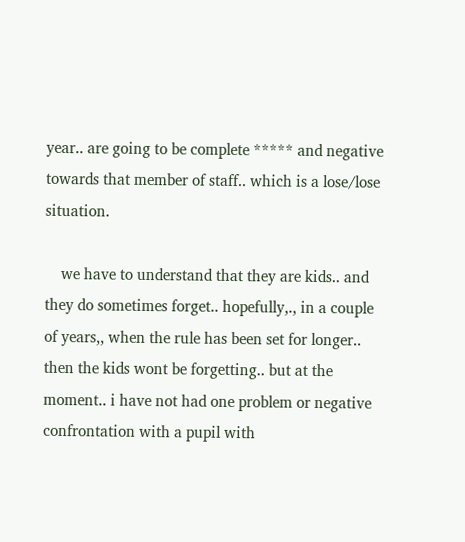year.. are going to be complete ***** and negative towards that member of staff.. which is a lose/lose situation.

    we have to understand that they are kids.. and they do sometimes forget.. hopefully,., in a couple of years,, when the rule has been set for longer.. then the kids wont be forgetting.. but at the moment.. i have not had one problem or negative confrontation with a pupil with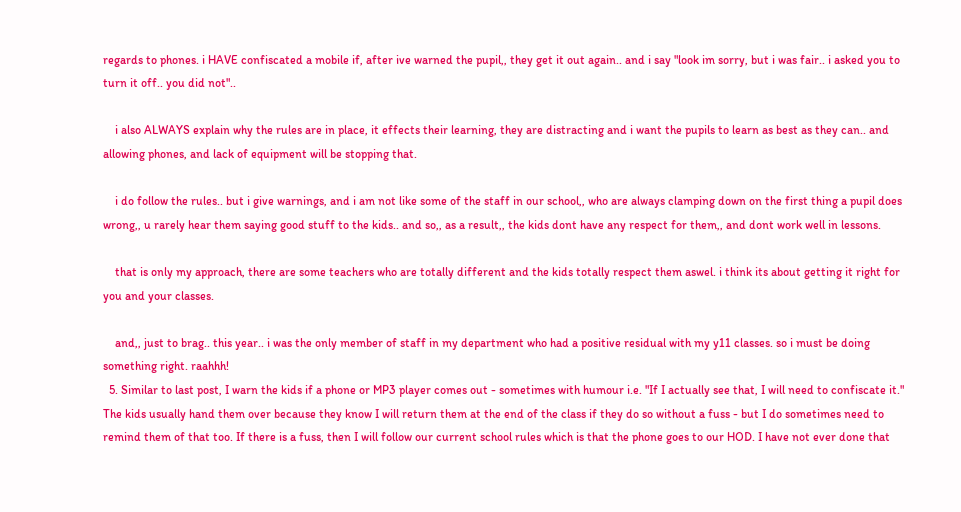regards to phones. i HAVE confiscated a mobile if, after ive warned the pupil,, they get it out again.. and i say "look im sorry, but i was fair.. i asked you to turn it off.. you did not"..

    i also ALWAYS explain why the rules are in place, it effects their learning, they are distracting and i want the pupils to learn as best as they can.. and allowing phones, and lack of equipment will be stopping that.

    i do follow the rules.. but i give warnings, and i am not like some of the staff in our school,, who are always clamping down on the first thing a pupil does wrong,, u rarely hear them saying good stuff to the kids.. and so,, as a result,, the kids dont have any respect for them,, and dont work well in lessons.

    that is only my approach, there are some teachers who are totally different and the kids totally respect them aswel. i think its about getting it right for you and your classes.

    and,, just to brag.. this year.. i was the only member of staff in my department who had a positive residual with my y11 classes. so i must be doing something right. raahhh!
  5. Similar to last post, I warn the kids if a phone or MP3 player comes out - sometimes with humour i.e. "If I actually see that, I will need to confiscate it." The kids usually hand them over because they know I will return them at the end of the class if they do so without a fuss - but I do sometimes need to remind them of that too. If there is a fuss, then I will follow our current school rules which is that the phone goes to our HOD. I have not ever done that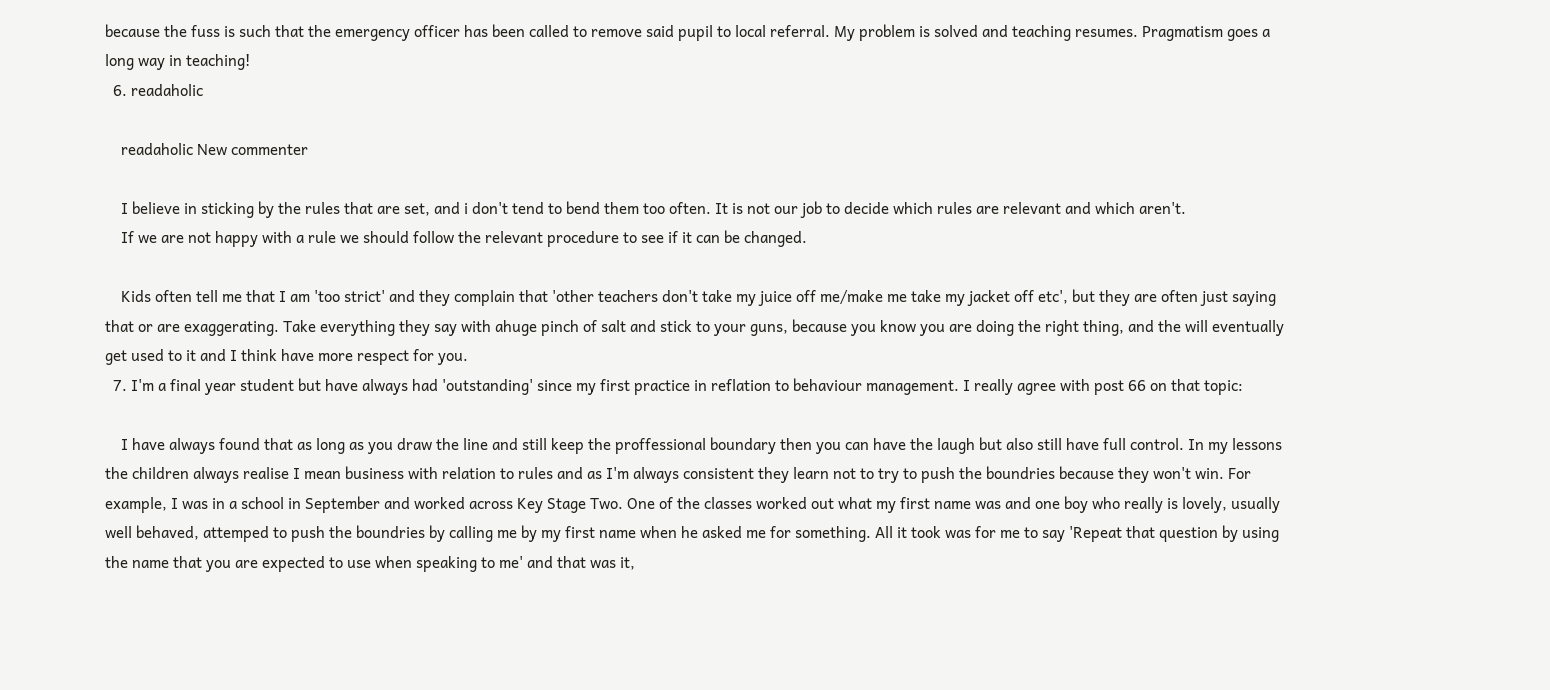because the fuss is such that the emergency officer has been called to remove said pupil to local referral. My problem is solved and teaching resumes. Pragmatism goes a long way in teaching!
  6. readaholic

    readaholic New commenter

    I believe in sticking by the rules that are set, and i don't tend to bend them too often. It is not our job to decide which rules are relevant and which aren't.
    If we are not happy with a rule we should follow the relevant procedure to see if it can be changed.

    Kids often tell me that I am 'too strict' and they complain that 'other teachers don't take my juice off me/make me take my jacket off etc', but they are often just saying that or are exaggerating. Take everything they say with ahuge pinch of salt and stick to your guns, because you know you are doing the right thing, and the will eventually get used to it and I think have more respect for you.
  7. I'm a final year student but have always had 'outstanding' since my first practice in reflation to behaviour management. I really agree with post 66 on that topic:

    I have always found that as long as you draw the line and still keep the proffessional boundary then you can have the laugh but also still have full control. In my lessons the children always realise I mean business with relation to rules and as I'm always consistent they learn not to try to push the boundries because they won't win. For example, I was in a school in September and worked across Key Stage Two. One of the classes worked out what my first name was and one boy who really is lovely, usually well behaved, attemped to push the boundries by calling me by my first name when he asked me for something. All it took was for me to say 'Repeat that question by using the name that you are expected to use when speaking to me' and that was it,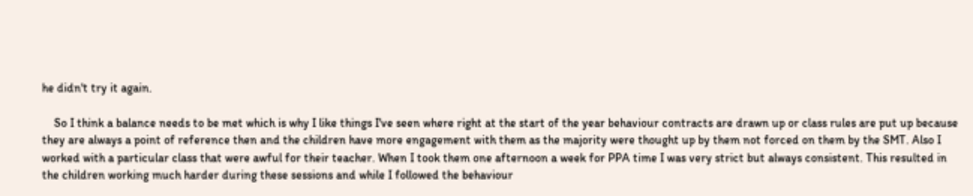he didn't try it again.

    So I think a balance needs to be met which is why I like things I've seen where right at the start of the year behaviour contracts are drawn up or class rules are put up because they are always a point of reference then and the children have more engagement with them as the majority were thought up by them not forced on them by the SMT. Also I worked with a particular class that were awful for their teacher. When I took them one afternoon a week for PPA time I was very strict but always consistent. This resulted in the children working much harder during these sessions and while I followed the behaviour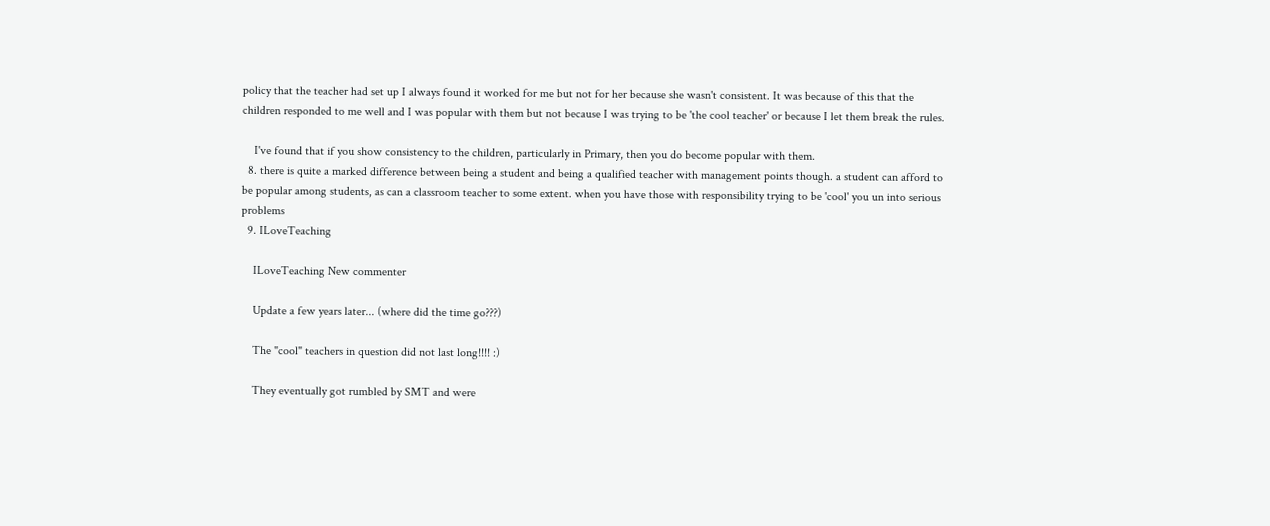policy that the teacher had set up I always found it worked for me but not for her because she wasn't consistent. It was because of this that the children responded to me well and I was popular with them but not because I was trying to be 'the cool teacher' or because I let them break the rules.

    I've found that if you show consistency to the children, particularly in Primary, then you do become popular with them.
  8. there is quite a marked difference between being a student and being a qualified teacher with management points though. a student can afford to be popular among students, as can a classroom teacher to some extent. when you have those with responsibility trying to be 'cool' you un into serious problems
  9. ILoveTeaching

    ILoveTeaching New commenter

    Update a few years later... (where did the time go???)

    The "cool" teachers in question did not last long!!!! :)

    They eventually got rumbled by SMT and were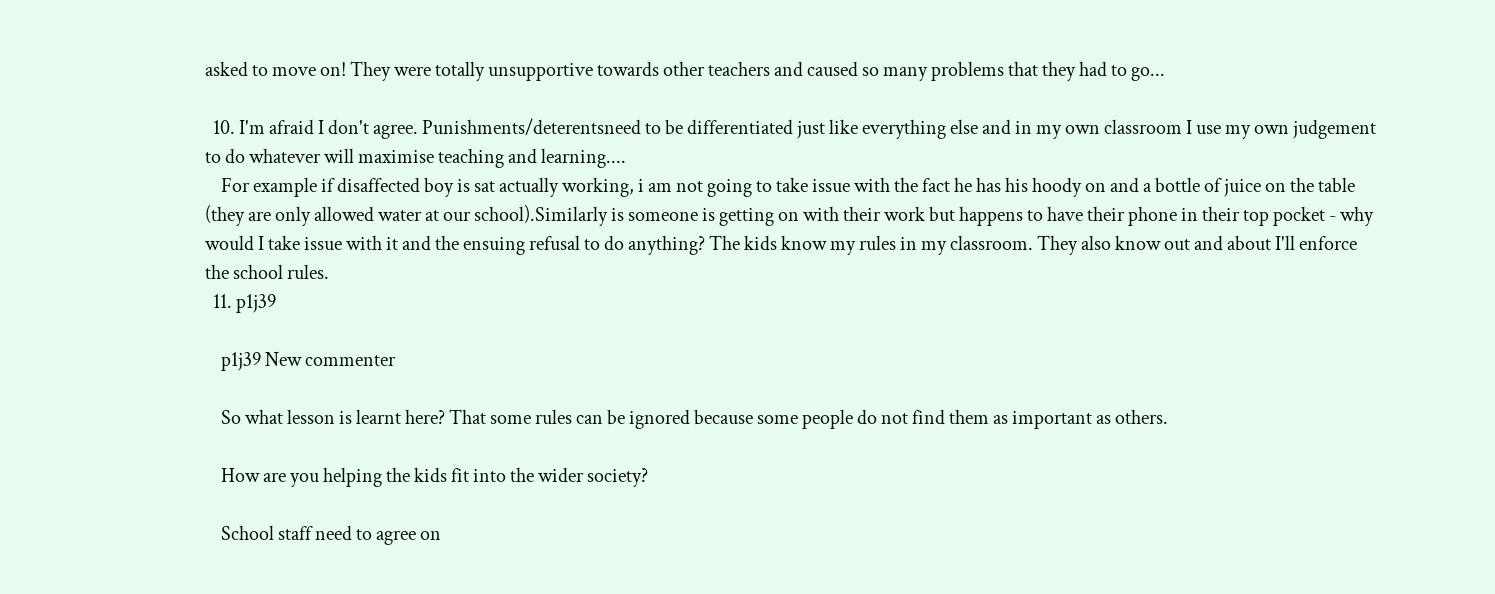asked to move on! They were totally unsupportive towards other teachers and caused so many problems that they had to go...

  10. I'm afraid I don't agree. Punishments/deterentsneed to be differentiated just like everything else and in my own classroom I use my own judgement to do whatever will maximise teaching and learning....
    For example if disaffected boy is sat actually working, i am not going to take issue with the fact he has his hoody on and a bottle of juice on the table (they are only allowed water at our school).Similarly is someone is getting on with their work but happens to have their phone in their top pocket - why would I take issue with it and the ensuing refusal to do anything? The kids know my rules in my classroom. They also know out and about I'll enforce the school rules.
  11. p1j39

    p1j39 New commenter

    So what lesson is learnt here? That some rules can be ignored because some people do not find them as important as others.

    How are you helping the kids fit into the wider society?

    School staff need to agree on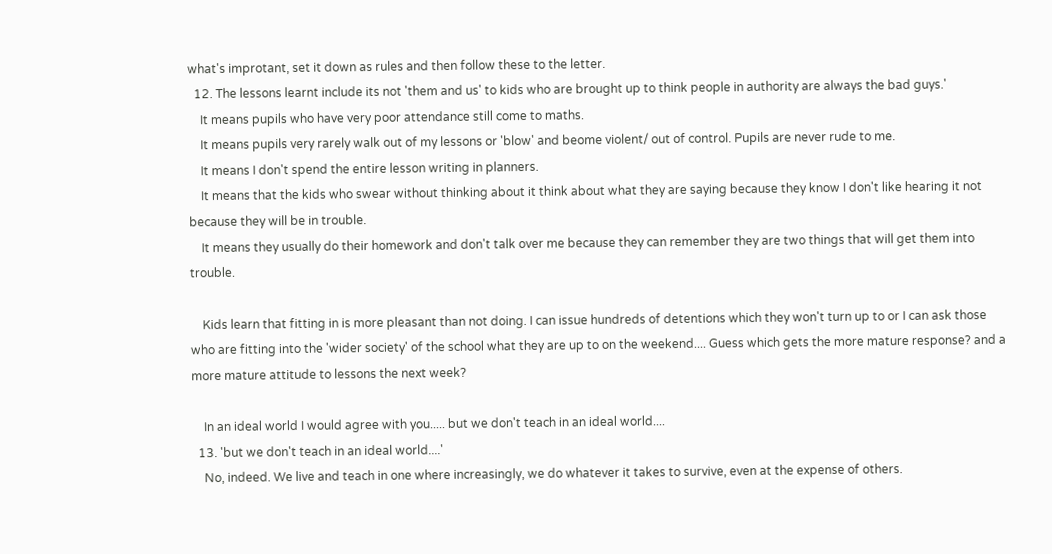what's improtant, set it down as rules and then follow these to the letter.
  12. The lessons learnt include its not 'them and us' to kids who are brought up to think people in authority are always the bad guys.'
    It means pupils who have very poor attendance still come to maths.
    It means pupils very rarely walk out of my lessons or 'blow' and beome violent/ out of control. Pupils are never rude to me.
    It means I don't spend the entire lesson writing in planners.
    It means that the kids who swear without thinking about it think about what they are saying because they know I don't like hearing it not because they will be in trouble.
    It means they usually do their homework and don't talk over me because they can remember they are two things that will get them into trouble.

    Kids learn that fitting in is more pleasant than not doing. I can issue hundreds of detentions which they won't turn up to or I can ask those who are fitting into the 'wider society' of the school what they are up to on the weekend.... Guess which gets the more mature response? and a more mature attitude to lessons the next week?

    In an ideal world I would agree with you..... but we don't teach in an ideal world....
  13. 'but we don't teach in an ideal world....'
    No, indeed. We live and teach in one where increasingly, we do whatever it takes to survive, even at the expense of others.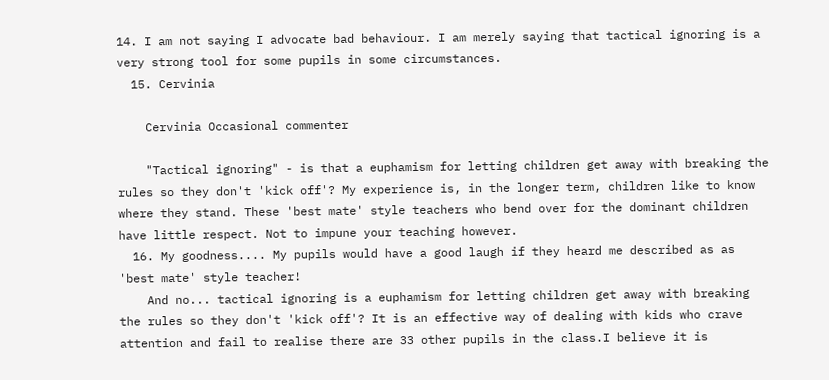14. I am not saying I advocate bad behaviour. I am merely saying that tactical ignoring is a very strong tool for some pupils in some circumstances.
  15. Cervinia

    Cervinia Occasional commenter

    "Tactical ignoring" - is that a euphamism for letting children get away with breaking the rules so they don't 'kick off'? My experience is, in the longer term, children like to know where they stand. These 'best mate' style teachers who bend over for the dominant children have little respect. Not to impune your teaching however.
  16. My goodness.... My pupils would have a good laugh if they heard me described as as 'best mate' style teacher!
    And no... tactical ignoring is a euphamism for letting children get away with breaking the rules so they don't 'kick off'? It is an effective way of dealing with kids who crave attention and fail to realise there are 33 other pupils in the class.I believe it is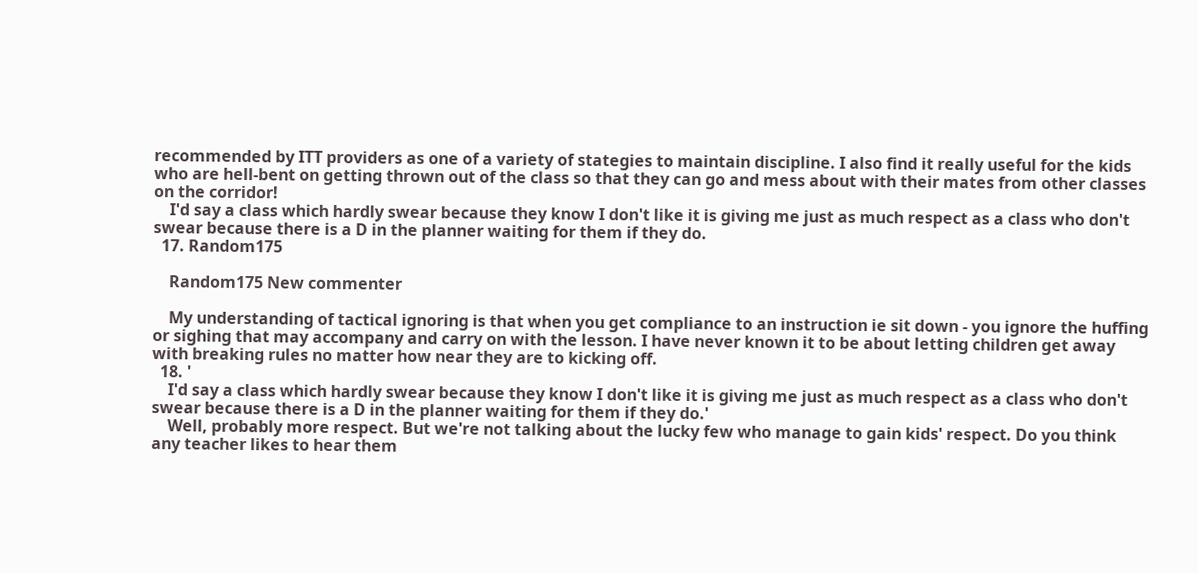recommended by ITT providers as one of a variety of stategies to maintain discipline. I also find it really useful for the kids who are hell-bent on getting thrown out of the class so that they can go and mess about with their mates from other classes on the corridor!
    I'd say a class which hardly swear because they know I don't like it is giving me just as much respect as a class who don't swear because there is a D in the planner waiting for them if they do.
  17. Random175

    Random175 New commenter

    My understanding of tactical ignoring is that when you get compliance to an instruction ie sit down - you ignore the huffing or sighing that may accompany and carry on with the lesson. I have never known it to be about letting children get away with breaking rules no matter how near they are to kicking off.
  18. '
    I'd say a class which hardly swear because they know I don't like it is giving me just as much respect as a class who don't swear because there is a D in the planner waiting for them if they do.'
    Well, probably more respect. But we're not talking about the lucky few who manage to gain kids' respect. Do you think any teacher likes to hear them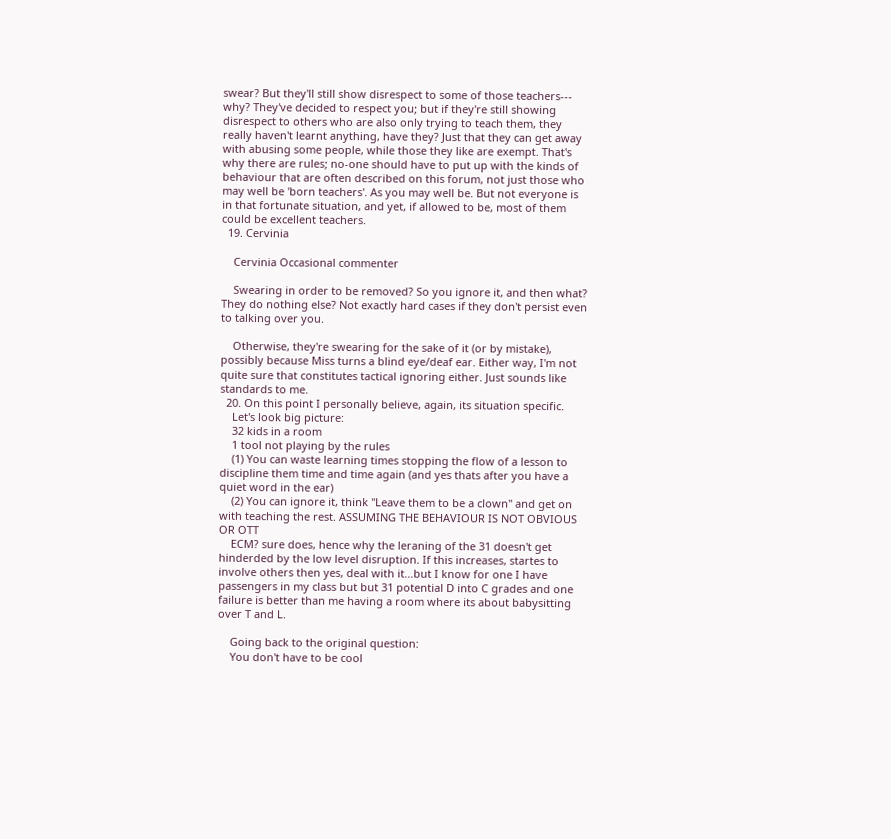swear? But they'll still show disrespect to some of those teachers--- why? They've decided to respect you; but if they're still showing disrespect to others who are also only trying to teach them, they really haven't learnt anything, have they? Just that they can get away with abusing some people, while those they like are exempt. That's why there are rules; no-one should have to put up with the kinds of behaviour that are often described on this forum, not just those who may well be 'born teachers'. As you may well be. But not everyone is in that fortunate situation, and yet, if allowed to be, most of them could be excellent teachers.
  19. Cervinia

    Cervinia Occasional commenter

    Swearing in order to be removed? So you ignore it, and then what? They do nothing else? Not exactly hard cases if they don't persist even to talking over you.

    Otherwise, they're swearing for the sake of it (or by mistake), possibly because Miss turns a blind eye/deaf ear. Either way, I'm not quite sure that constitutes tactical ignoring either. Just sounds like standards to me.
  20. On this point I personally believe, again, its situation specific.
    Let's look big picture:
    32 kids in a room
    1 tool not playing by the rules
    (1) You can waste learning times stopping the flow of a lesson to discipline them time and time again (and yes thats after you have a quiet word in the ear)
    (2) You can ignore it, think "Leave them to be a clown" and get on with teaching the rest. ASSUMING THE BEHAVIOUR IS NOT OBVIOUS OR OTT
    ECM? sure does, hence why the leraning of the 31 doesn't get hinderded by the low level disruption. If this increases, startes to involve others then yes, deal with it...but I know for one I have passengers in my class but but 31 potential D into C grades and one failure is better than me having a room where its about babysitting over T and L.

    Going back to the original question:
    You don't have to be cool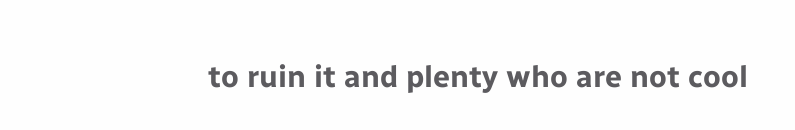to ruin it and plenty who are not cool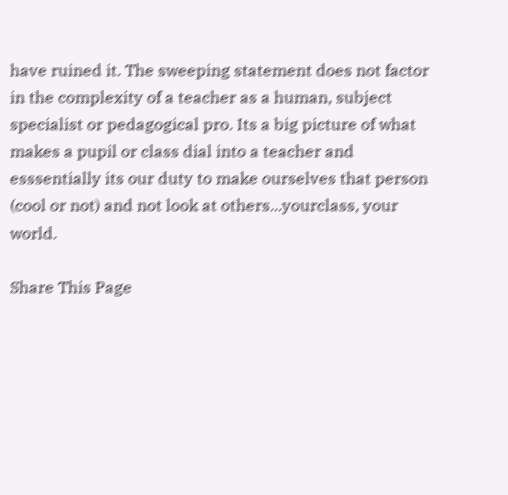have ruined it. The sweeping statement does not factor in the complexity of a teacher as a human, subject specialist or pedagogical pro. Its a big picture of what makes a pupil or class dial into a teacher and esssentially its our duty to make ourselves that person (cool or not) and not look at others...yourclass, your world.

Share This Page